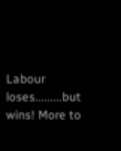Labour loses.........but wins! More to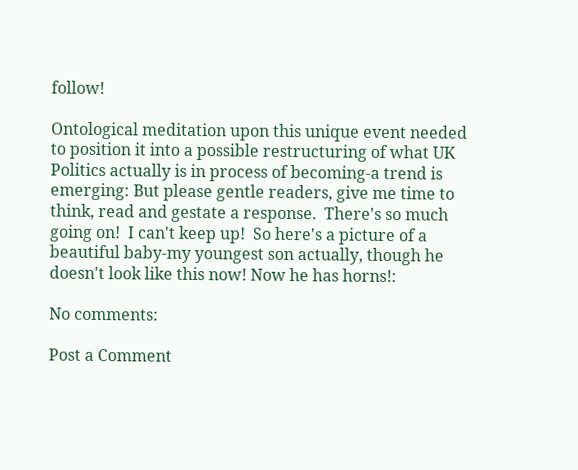follow!

Ontological meditation upon this unique event needed to position it into a possible restructuring of what UK Politics actually is in process of becoming-a trend is emerging: But please gentle readers, give me time to think, read and gestate a response.  There's so much going on!  I can't keep up!  So here's a picture of a beautiful baby-my youngest son actually, though he doesn't look like this now! Now he has horns!:

No comments:

Post a Comment